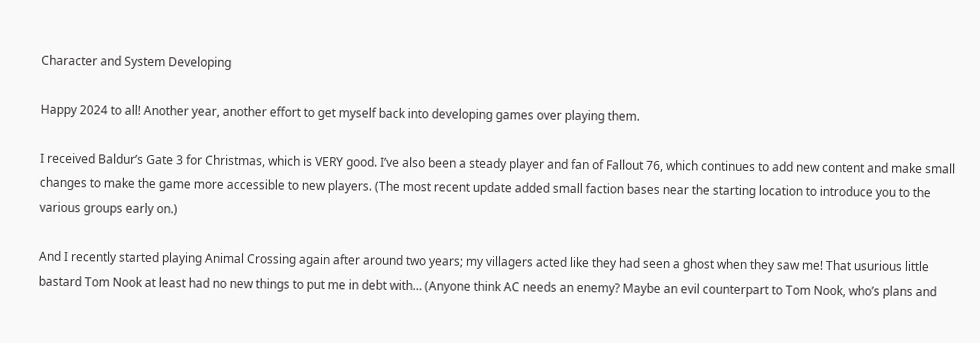Character and System Developing

Happy 2024 to all! Another year, another effort to get myself back into developing games over playing them.

I received Baldur’s Gate 3 for Christmas, which is VERY good. I’ve also been a steady player and fan of Fallout 76, which continues to add new content and make small changes to make the game more accessible to new players. (The most recent update added small faction bases near the starting location to introduce you to the various groups early on.)

And I recently started playing Animal Crossing again after around two years; my villagers acted like they had seen a ghost when they saw me! That usurious little bastard Tom Nook at least had no new things to put me in debt with… (Anyone think AC needs an enemy? Maybe an evil counterpart to Tom Nook, who’s plans and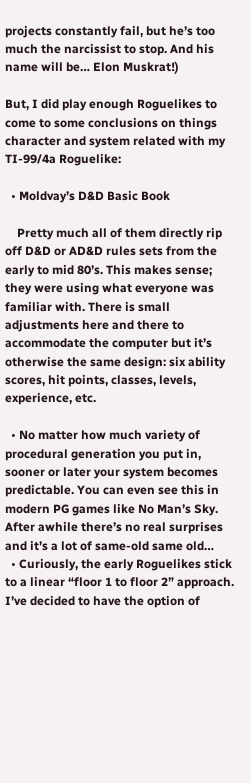projects constantly fail, but he’s too much the narcissist to stop. And his name will be… Elon Muskrat!)

But, I did play enough Roguelikes to come to some conclusions on things character and system related with my TI-99/4a Roguelike:

  • Moldvay’s D&D Basic Book

    Pretty much all of them directly rip off D&D or AD&D rules sets from the early to mid 80’s. This makes sense; they were using what everyone was familiar with. There is small adjustments here and there to accommodate the computer but it’s otherwise the same design: six ability scores, hit points, classes, levels, experience, etc.

  • No matter how much variety of procedural generation you put in, sooner or later your system becomes predictable. You can even see this in modern PG games like No Man’s Sky. After awhile there’s no real surprises and it’s a lot of same-old same old…
  • Curiously, the early Roguelikes stick to a linear “floor 1 to floor 2” approach. I’ve decided to have the option of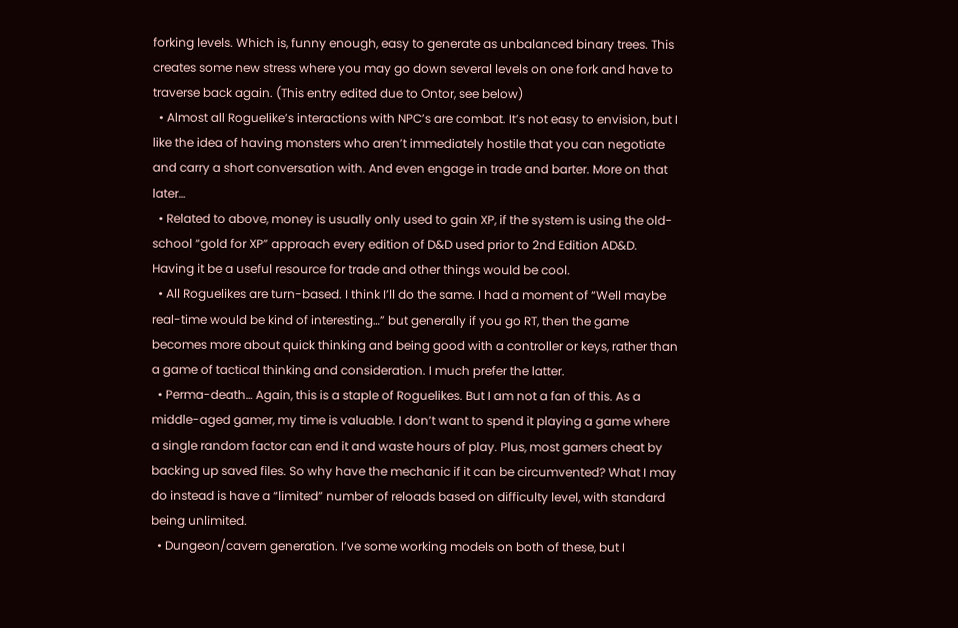forking levels. Which is, funny enough, easy to generate as unbalanced binary trees. This creates some new stress where you may go down several levels on one fork and have to traverse back again. (This entry edited due to Ontor, see below)
  • Almost all Roguelike’s interactions with NPC’s are combat. It’s not easy to envision, but I like the idea of having monsters who aren’t immediately hostile that you can negotiate and carry a short conversation with. And even engage in trade and barter. More on that later…
  • Related to above, money is usually only used to gain XP, if the system is using the old-school “gold for XP” approach every edition of D&D used prior to 2nd Edition AD&D. Having it be a useful resource for trade and other things would be cool.
  • All Roguelikes are turn-based. I think I’ll do the same. I had a moment of “Well maybe real-time would be kind of interesting…” but generally if you go RT, then the game becomes more about quick thinking and being good with a controller or keys, rather than a game of tactical thinking and consideration. I much prefer the latter.
  • Perma-death… Again, this is a staple of Roguelikes. But I am not a fan of this. As a middle-aged gamer, my time is valuable. I don’t want to spend it playing a game where a single random factor can end it and waste hours of play. Plus, most gamers cheat by backing up saved files. So why have the mechanic if it can be circumvented? What I may do instead is have a “limited” number of reloads based on difficulty level, with standard being unlimited.
  • Dungeon/cavern generation. I’ve some working models on both of these, but I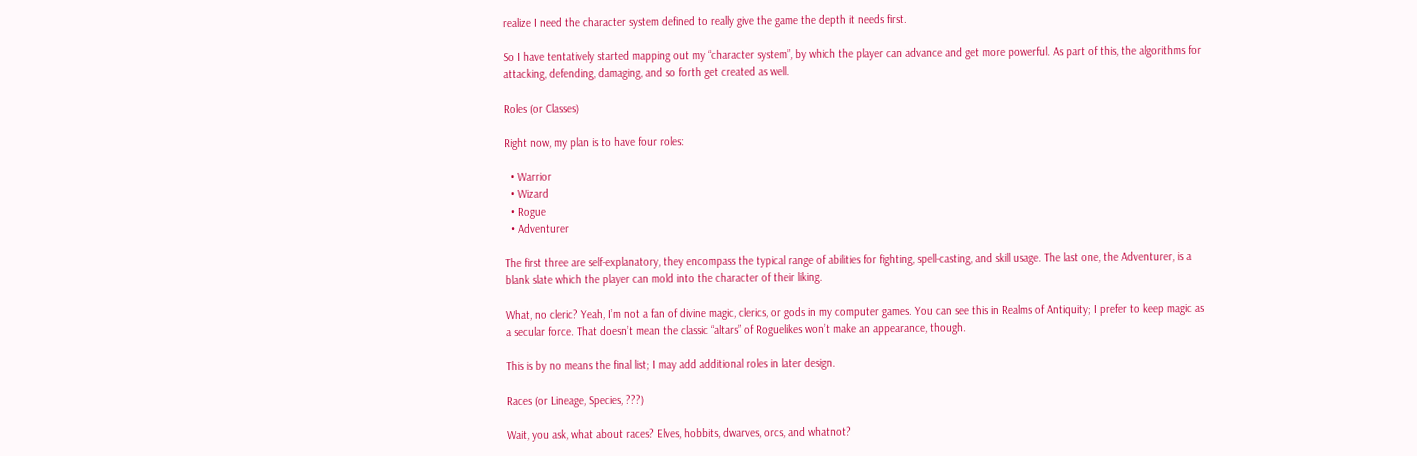realize I need the character system defined to really give the game the depth it needs first.

So I have tentatively started mapping out my “character system”, by which the player can advance and get more powerful. As part of this, the algorithms for attacking, defending, damaging, and so forth get created as well.

Roles (or Classes)

Right now, my plan is to have four roles:

  • Warrior
  • Wizard
  • Rogue
  • Adventurer

The first three are self-explanatory, they encompass the typical range of abilities for fighting, spell-casting, and skill usage. The last one, the Adventurer, is a blank slate which the player can mold into the character of their liking.

What, no cleric? Yeah, I’m not a fan of divine magic, clerics, or gods in my computer games. You can see this in Realms of Antiquity; I prefer to keep magic as a secular force. That doesn’t mean the classic “altars” of Roguelikes won’t make an appearance, though.

This is by no means the final list; I may add additional roles in later design.

Races (or Lineage, Species, ???)

Wait, you ask, what about races? Elves, hobbits, dwarves, orcs, and whatnot?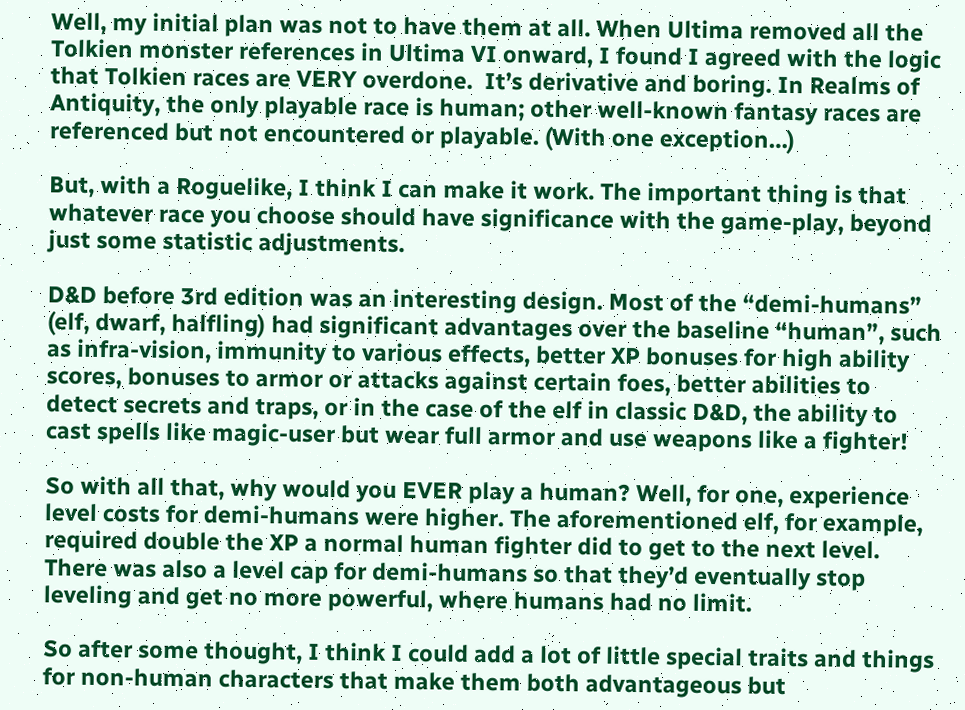Well, my initial plan was not to have them at all. When Ultima removed all the Tolkien monster references in Ultima VI onward, I found I agreed with the logic that Tolkien races are VERY overdone.  It’s derivative and boring. In Realms of Antiquity, the only playable race is human; other well-known fantasy races are referenced but not encountered or playable. (With one exception…)

But, with a Roguelike, I think I can make it work. The important thing is that whatever race you choose should have significance with the game-play, beyond just some statistic adjustments.

D&D before 3rd edition was an interesting design. Most of the “demi-humans” (elf, dwarf, halfling) had significant advantages over the baseline “human”, such as infra-vision, immunity to various effects, better XP bonuses for high ability scores, bonuses to armor or attacks against certain foes, better abilities to detect secrets and traps, or in the case of the elf in classic D&D, the ability to cast spells like magic-user but wear full armor and use weapons like a fighter!

So with all that, why would you EVER play a human? Well, for one, experience level costs for demi-humans were higher. The aforementioned elf, for example, required double the XP a normal human fighter did to get to the next level. There was also a level cap for demi-humans so that they’d eventually stop leveling and get no more powerful, where humans had no limit.

So after some thought, I think I could add a lot of little special traits and things for non-human characters that make them both advantageous but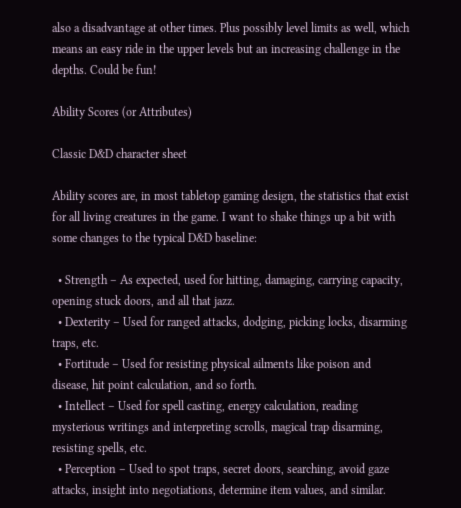also a disadvantage at other times. Plus possibly level limits as well, which means an easy ride in the upper levels but an increasing challenge in the depths. Could be fun!

Ability Scores (or Attributes)

Classic D&D character sheet

Ability scores are, in most tabletop gaming design, the statistics that exist for all living creatures in the game. I want to shake things up a bit with some changes to the typical D&D baseline:

  • Strength – As expected, used for hitting, damaging, carrying capacity, opening stuck doors, and all that jazz.
  • Dexterity – Used for ranged attacks, dodging, picking locks, disarming traps, etc.
  • Fortitude – Used for resisting physical ailments like poison and disease, hit point calculation, and so forth.
  • Intellect – Used for spell casting, energy calculation, reading mysterious writings and interpreting scrolls, magical trap disarming, resisting spells, etc.
  • Perception – Used to spot traps, secret doors, searching, avoid gaze attacks, insight into negotiations, determine item values, and similar.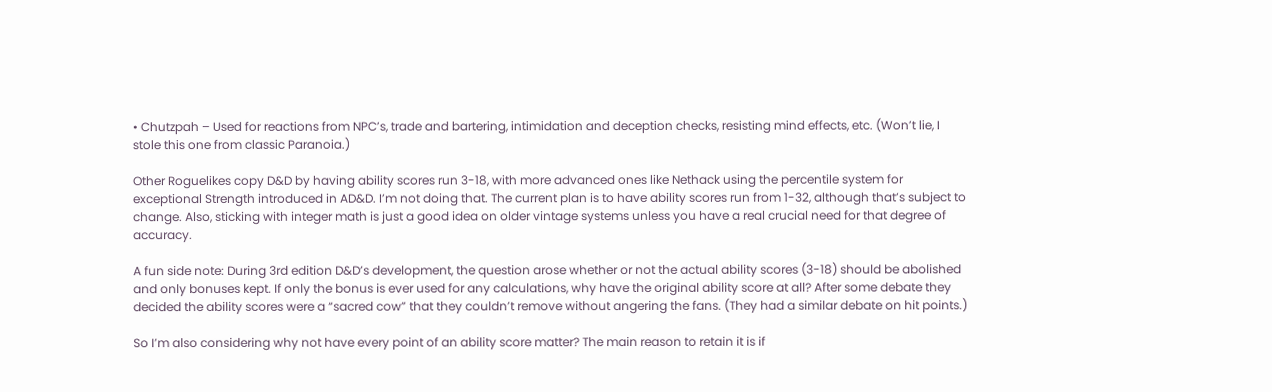• Chutzpah – Used for reactions from NPC’s, trade and bartering, intimidation and deception checks, resisting mind effects, etc. (Won’t lie, I stole this one from classic Paranoia.)

Other Roguelikes copy D&D by having ability scores run 3-18, with more advanced ones like Nethack using the percentile system for exceptional Strength introduced in AD&D. I’m not doing that. The current plan is to have ability scores run from 1-32, although that’s subject to change. Also, sticking with integer math is just a good idea on older vintage systems unless you have a real crucial need for that degree of accuracy.

A fun side note: During 3rd edition D&D’s development, the question arose whether or not the actual ability scores (3-18) should be abolished and only bonuses kept. If only the bonus is ever used for any calculations, why have the original ability score at all? After some debate they decided the ability scores were a “sacred cow” that they couldn’t remove without angering the fans. (They had a similar debate on hit points.)

So I’m also considering why not have every point of an ability score matter? The main reason to retain it is if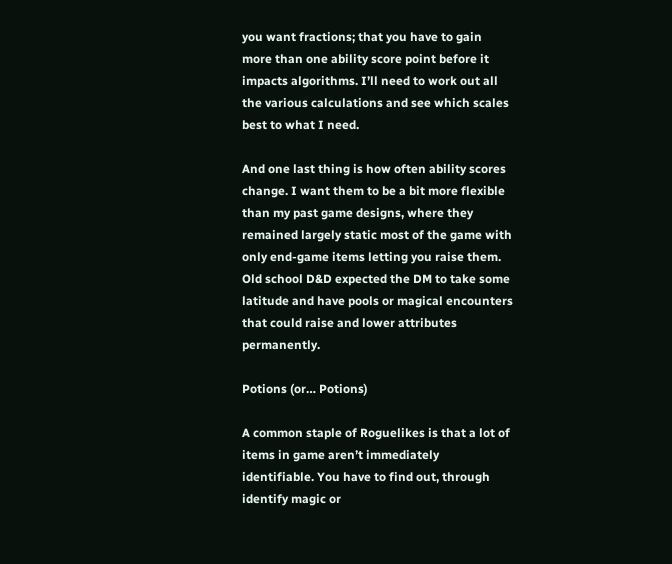you want fractions; that you have to gain more than one ability score point before it impacts algorithms. I’ll need to work out all the various calculations and see which scales best to what I need.

And one last thing is how often ability scores change. I want them to be a bit more flexible than my past game designs, where they remained largely static most of the game with only end-game items letting you raise them. Old school D&D expected the DM to take some latitude and have pools or magical encounters that could raise and lower attributes permanently.

Potions (or… Potions)

A common staple of Roguelikes is that a lot of items in game aren’t immediately identifiable. You have to find out, through identify magic or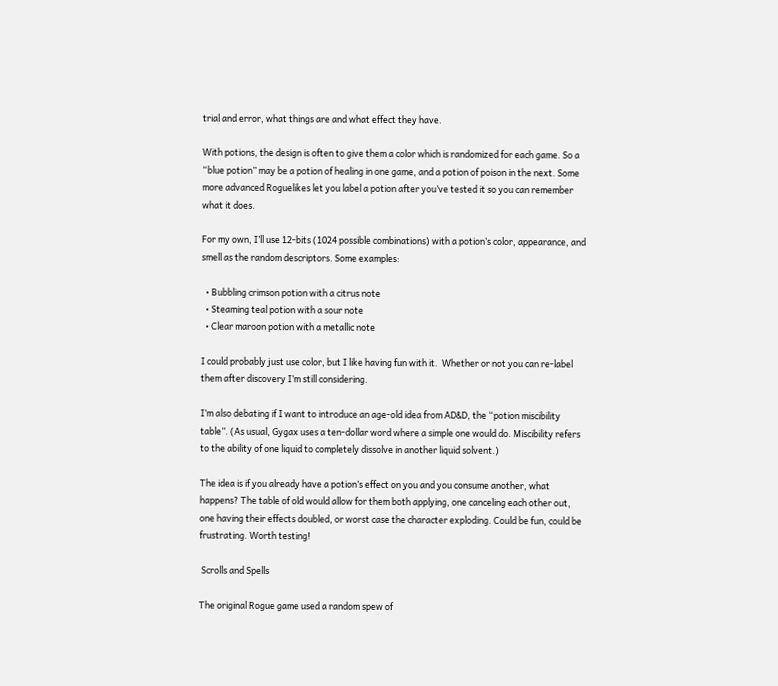trial and error, what things are and what effect they have.

With potions, the design is often to give them a color which is randomized for each game. So a “blue potion” may be a potion of healing in one game, and a potion of poison in the next. Some more advanced Roguelikes let you label a potion after you’ve tested it so you can remember what it does.

For my own, I’ll use 12-bits (1024 possible combinations) with a potion’s color, appearance, and smell as the random descriptors. Some examples:

  • Bubbling crimson potion with a citrus note
  • Steaming teal potion with a sour note
  • Clear maroon potion with a metallic note

I could probably just use color, but I like having fun with it.  Whether or not you can re-label them after discovery I’m still considering.

I’m also debating if I want to introduce an age-old idea from AD&D, the “potion miscibility table”. (As usual, Gygax uses a ten-dollar word where a simple one would do. Miscibility refers to the ability of one liquid to completely dissolve in another liquid solvent.)

The idea is if you already have a potion’s effect on you and you consume another, what happens? The table of old would allow for them both applying, one canceling each other out, one having their effects doubled, or worst case the character exploding. Could be fun, could be frustrating. Worth testing!

 Scrolls and Spells

The original Rogue game used a random spew of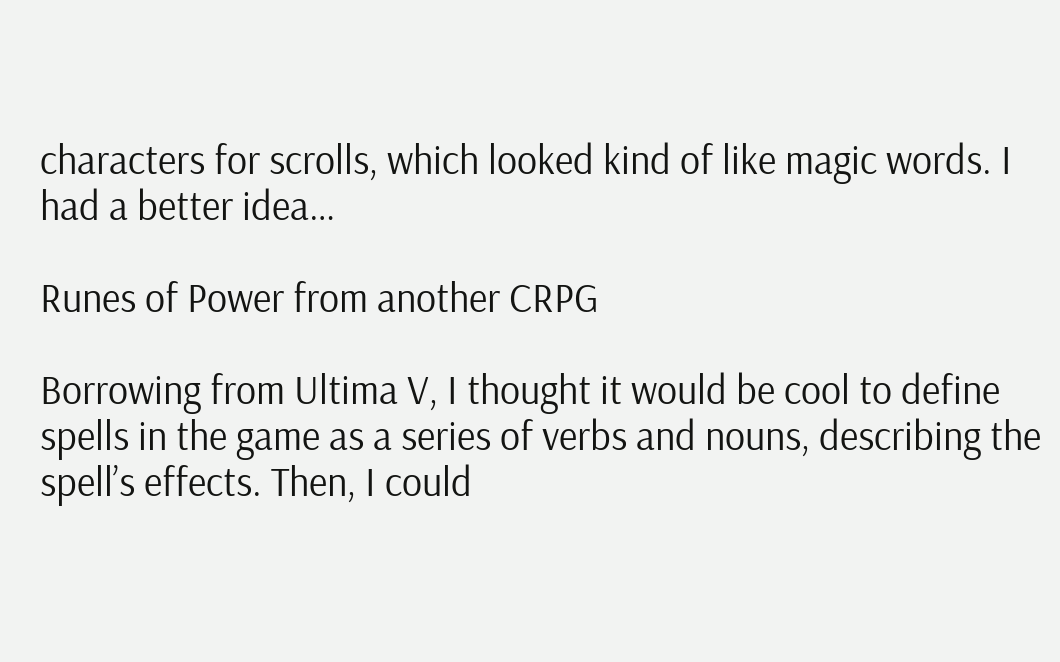characters for scrolls, which looked kind of like magic words. I had a better idea…

Runes of Power from another CRPG

Borrowing from Ultima V, I thought it would be cool to define spells in the game as a series of verbs and nouns, describing the spell’s effects. Then, I could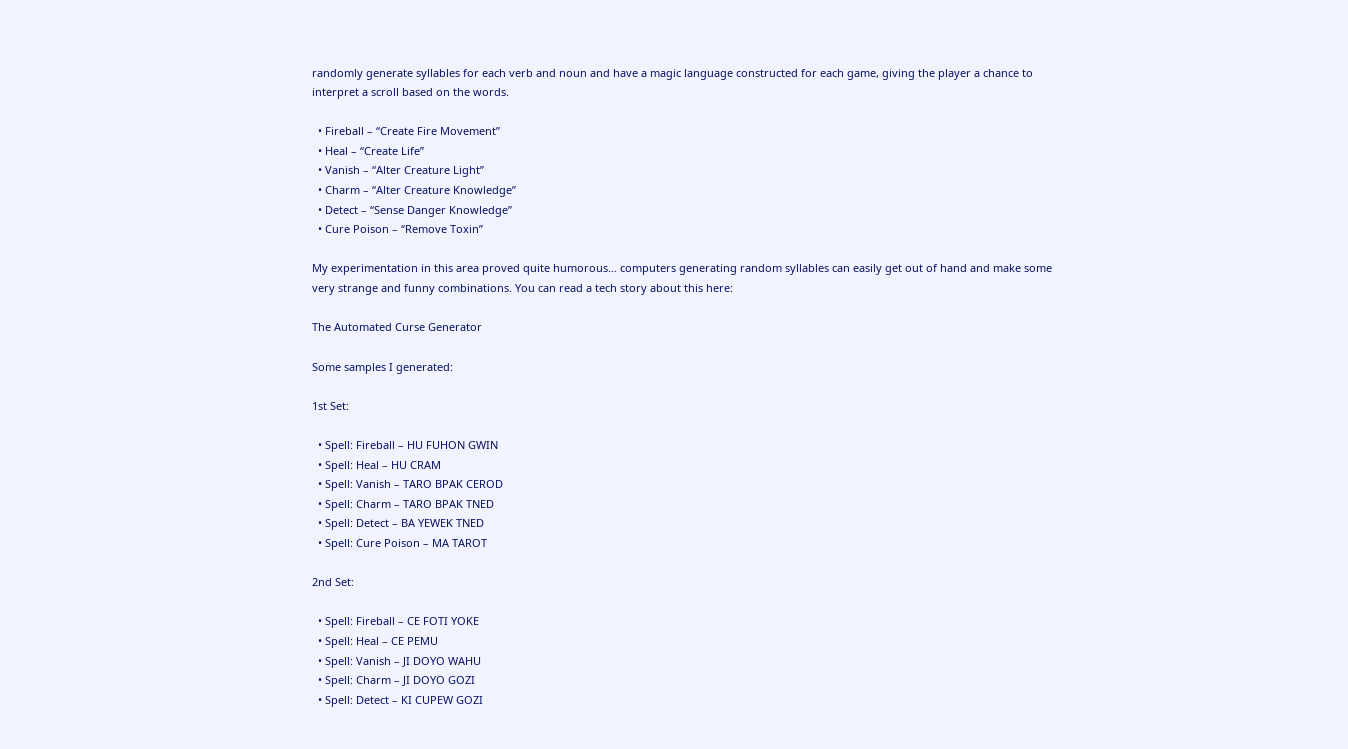randomly generate syllables for each verb and noun and have a magic language constructed for each game, giving the player a chance to interpret a scroll based on the words.

  • Fireball – “Create Fire Movement”
  • Heal – “Create Life”
  • Vanish – “Alter Creature Light”
  • Charm – “Alter Creature Knowledge”
  • Detect – “Sense Danger Knowledge”
  • Cure Poison – “Remove Toxin”

My experimentation in this area proved quite humorous… computers generating random syllables can easily get out of hand and make some very strange and funny combinations. You can read a tech story about this here:

The Automated Curse Generator

Some samples I generated:

1st Set:

  • Spell: Fireball – HU FUHON GWIN
  • Spell: Heal – HU CRAM
  • Spell: Vanish – TARO BPAK CEROD
  • Spell: Charm – TARO BPAK TNED
  • Spell: Detect – BA YEWEK TNED
  • Spell: Cure Poison – MA TAROT

2nd Set:

  • Spell: Fireball – CE FOTI YOKE
  • Spell: Heal – CE PEMU
  • Spell: Vanish – JI DOYO WAHU
  • Spell: Charm – JI DOYO GOZI
  • Spell: Detect – KI CUPEW GOZI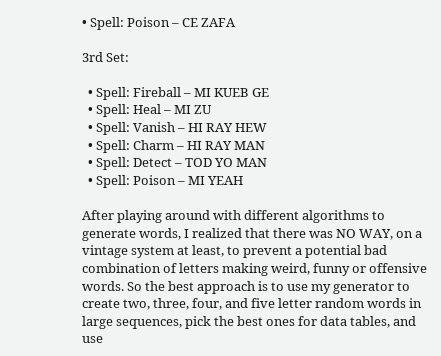• Spell: Poison – CE ZAFA

3rd Set:

  • Spell: Fireball – MI KUEB GE
  • Spell: Heal – MI ZU
  • Spell: Vanish – HI RAY HEW
  • Spell: Charm – HI RAY MAN
  • Spell: Detect – TOD YO MAN
  • Spell: Poison – MI YEAH

After playing around with different algorithms to generate words, I realized that there was NO WAY, on a vintage system at least, to prevent a potential bad combination of letters making weird, funny or offensive words. So the best approach is to use my generator to create two, three, four, and five letter random words in large sequences, pick the best ones for data tables, and  use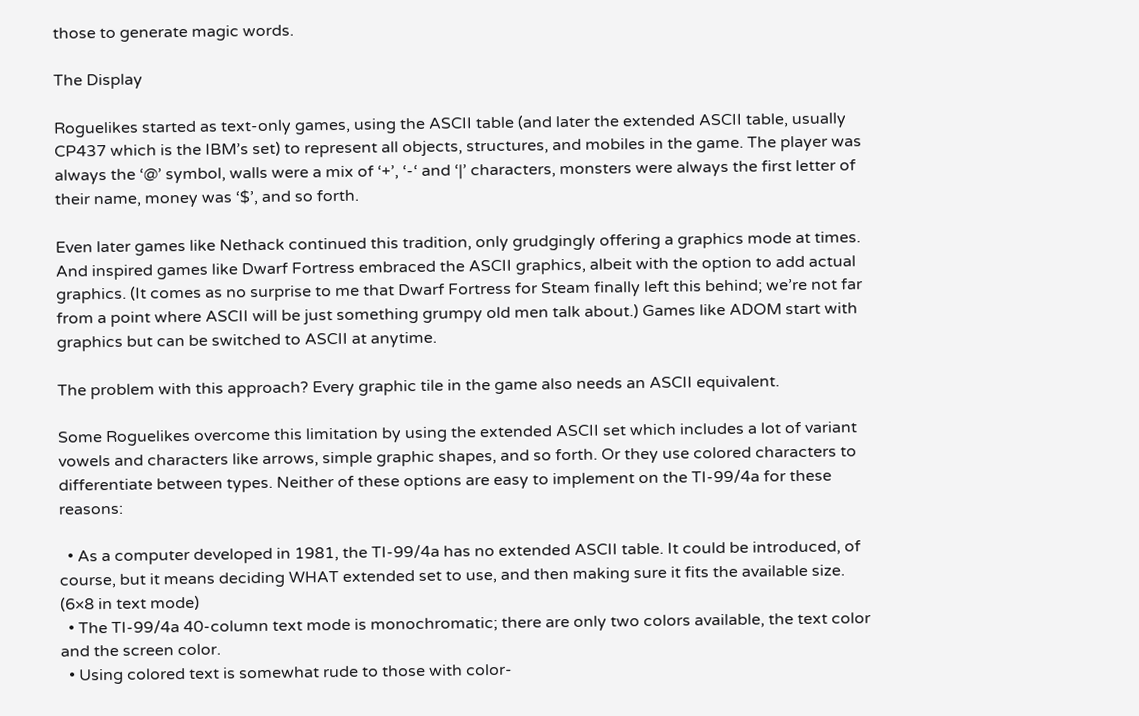those to generate magic words.

The Display

Roguelikes started as text-only games, using the ASCII table (and later the extended ASCII table, usually CP437 which is the IBM’s set) to represent all objects, structures, and mobiles in the game. The player was always the ‘@’ symbol, walls were a mix of ‘+’, ‘-‘ and ‘|’ characters, monsters were always the first letter of their name, money was ‘$’, and so forth.

Even later games like Nethack continued this tradition, only grudgingly offering a graphics mode at times. And inspired games like Dwarf Fortress embraced the ASCII graphics, albeit with the option to add actual graphics. (It comes as no surprise to me that Dwarf Fortress for Steam finally left this behind; we’re not far from a point where ASCII will be just something grumpy old men talk about.) Games like ADOM start with graphics but can be switched to ASCII at anytime.

The problem with this approach? Every graphic tile in the game also needs an ASCII equivalent.

Some Roguelikes overcome this limitation by using the extended ASCII set which includes a lot of variant vowels and characters like arrows, simple graphic shapes, and so forth. Or they use colored characters to differentiate between types. Neither of these options are easy to implement on the TI-99/4a for these reasons:

  • As a computer developed in 1981, the TI-99/4a has no extended ASCII table. It could be introduced, of course, but it means deciding WHAT extended set to use, and then making sure it fits the available size. (6×8 in text mode)
  • The TI-99/4a 40-column text mode is monochromatic; there are only two colors available, the text color and the screen color.
  • Using colored text is somewhat rude to those with color-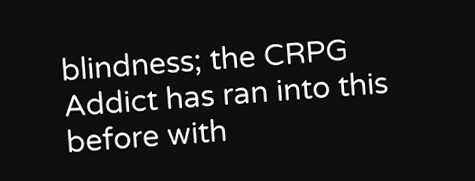blindness; the CRPG Addict has ran into this before with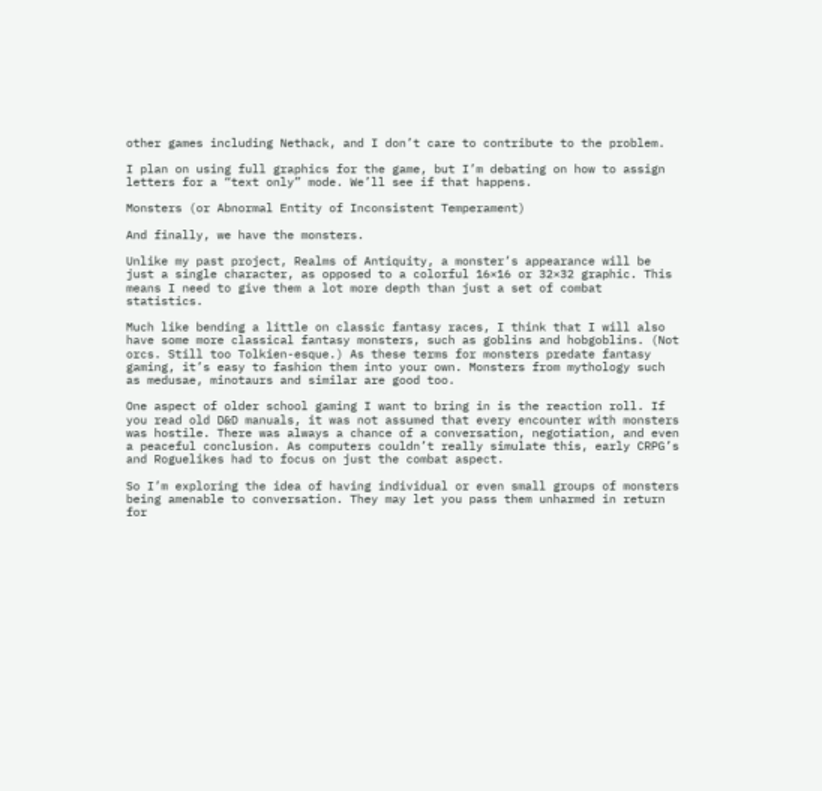other games including Nethack, and I don’t care to contribute to the problem.

I plan on using full graphics for the game, but I’m debating on how to assign letters for a “text only” mode. We’ll see if that happens.

Monsters (or Abnormal Entity of Inconsistent Temperament)

And finally, we have the monsters.

Unlike my past project, Realms of Antiquity, a monster’s appearance will be just a single character, as opposed to a colorful 16×16 or 32×32 graphic. This means I need to give them a lot more depth than just a set of combat statistics.

Much like bending a little on classic fantasy races, I think that I will also have some more classical fantasy monsters, such as goblins and hobgoblins. (Not orcs. Still too Tolkien-esque.) As these terms for monsters predate fantasy gaming, it’s easy to fashion them into your own. Monsters from mythology such as medusae, minotaurs and similar are good too.

One aspect of older school gaming I want to bring in is the reaction roll. If you read old D&D manuals, it was not assumed that every encounter with monsters was hostile. There was always a chance of a conversation, negotiation, and even a peaceful conclusion. As computers couldn’t really simulate this, early CRPG’s and Roguelikes had to focus on just the combat aspect.

So I’m exploring the idea of having individual or even small groups of monsters being amenable to conversation. They may let you pass them unharmed in return for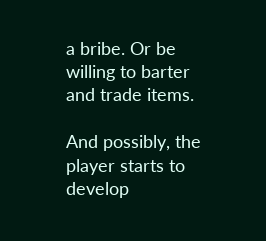a bribe. Or be willing to barter and trade items.

And possibly, the player starts to develop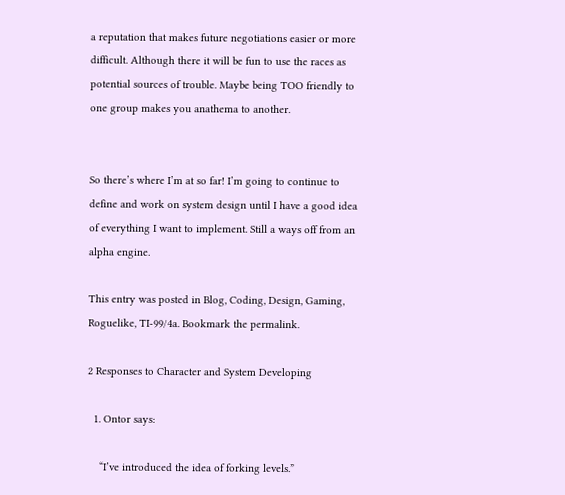a reputation that makes future negotiations easier or more difficult. Although there it will be fun to use the races as potential sources of trouble. Maybe being TOO friendly to one group makes you anathema to another.


So there’s where I’m at so far! I’m going to continue to define and work on system design until I have a good idea of everything I want to implement. Still a ways off from an alpha engine.

This entry was posted in Blog, Coding, Design, Gaming, Roguelike, TI-99/4a. Bookmark the permalink.

2 Responses to Character and System Developing

  1. Ontor says:

    “I’ve introduced the idea of forking levels.”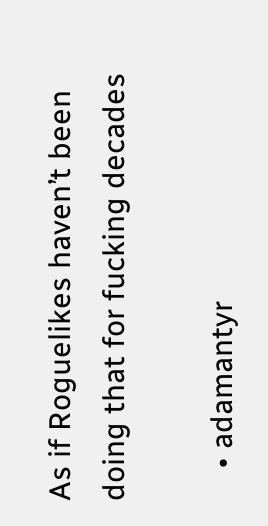As if Roguelikes haven’t been doing that for fucking decades

    • adamantyr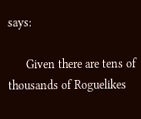says:

      Given there are tens of thousands of Roguelikes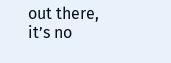out there, it’s no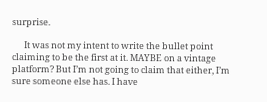surprise.

      It was not my intent to write the bullet point claiming to be the first at it. MAYBE on a vintage platform? But I’m not going to claim that either, I’m sure someone else has. I have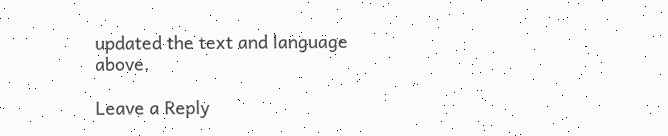updated the text and language above.

Leave a Reply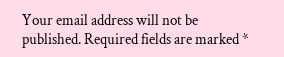Your email address will not be published. Required fields are marked *